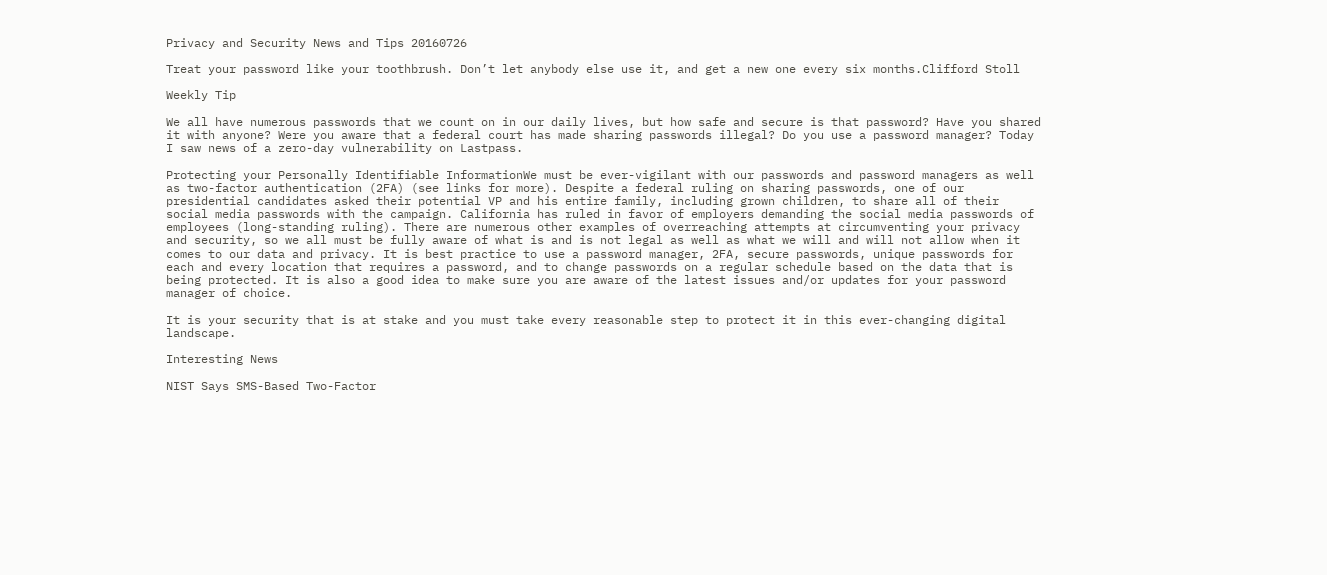Privacy and Security News and Tips 20160726

Treat your password like your toothbrush. Don’t let anybody else use it, and get a new one every six months.Clifford Stoll

Weekly Tip

We all have numerous passwords that we count on in our daily lives, but how safe and secure is that password? Have you shared it with anyone? Were you aware that a federal court has made sharing passwords illegal? Do you use a password manager? Today I saw news of a zero-day vulnerability on Lastpass.

Protecting your Personally Identifiable InformationWe must be ever-vigilant with our passwords and password managers as well as two-factor authentication (2FA) (see links for more). Despite a federal ruling on sharing passwords, one of our presidential candidates asked their potential VP and his entire family, including grown children, to share all of their social media passwords with the campaign. California has ruled in favor of employers demanding the social media passwords of employees (long-standing ruling). There are numerous other examples of overreaching attempts at circumventing your privacy and security, so we all must be fully aware of what is and is not legal as well as what we will and will not allow when it comes to our data and privacy. It is best practice to use a password manager, 2FA, secure passwords, unique passwords for each and every location that requires a password, and to change passwords on a regular schedule based on the data that is being protected. It is also a good idea to make sure you are aware of the latest issues and/or updates for your password manager of choice.

It is your security that is at stake and you must take every reasonable step to protect it in this ever-changing digital landscape.

Interesting News

NIST Says SMS-Based Two-Factor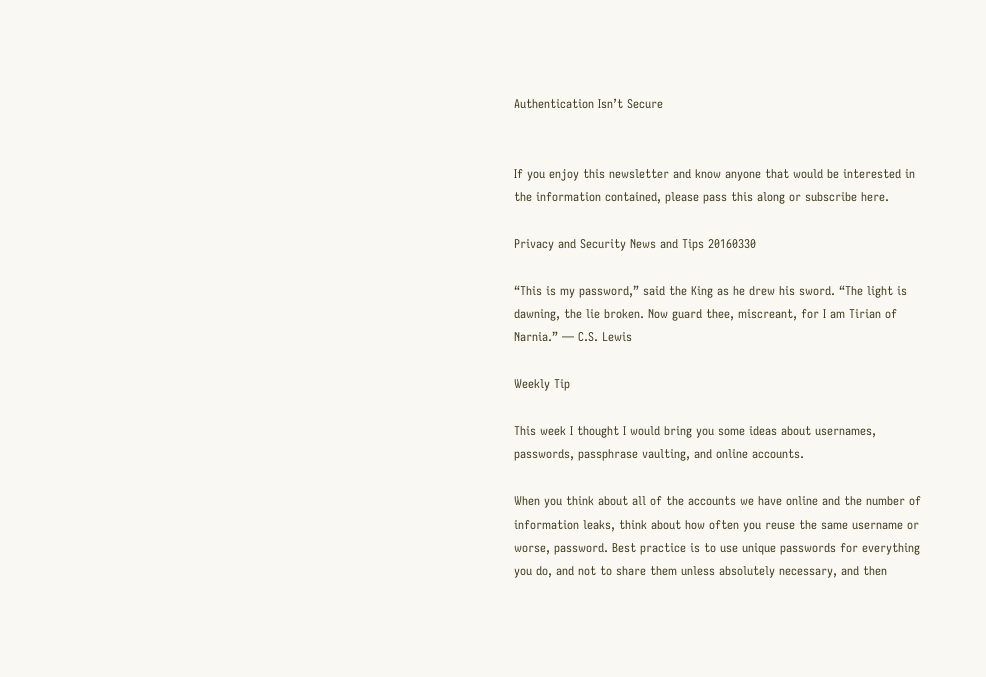Authentication Isn’t Secure


If you enjoy this newsletter and know anyone that would be interested in the information contained, please pass this along or subscribe here.

Privacy and Security News and Tips 20160330

“This is my password,” said the King as he drew his sword. “The light is dawning, the lie broken. Now guard thee, miscreant, for I am Tirian of Narnia.” — C.S. Lewis

Weekly Tip

This week I thought I would bring you some ideas about usernames, passwords, passphrase vaulting, and online accounts.

When you think about all of the accounts we have online and the number of information leaks, think about how often you reuse the same username or worse, password. Best practice is to use unique passwords for everything you do, and not to share them unless absolutely necessary, and then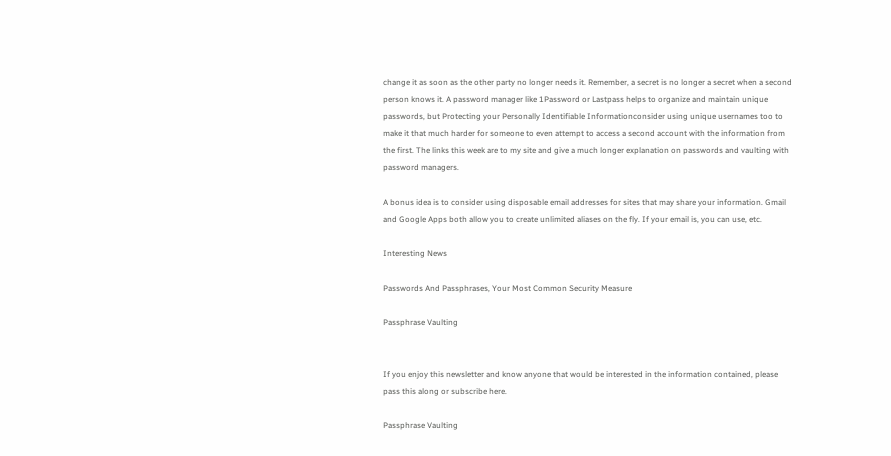change it as soon as the other party no longer needs it. Remember, a secret is no longer a secret when a second person knows it. A password manager like 1Password or Lastpass helps to organize and maintain unique passwords, but Protecting your Personally Identifiable Informationconsider using unique usernames too to make it that much harder for someone to even attempt to access a second account with the information from the first. The links this week are to my site and give a much longer explanation on passwords and vaulting with password managers.

A bonus idea is to consider using disposable email addresses for sites that may share your information. Gmail and Google Apps both allow you to create unlimited aliases on the fly. If your email is, you can use, etc.

Interesting News

Passwords And Passphrases, Your Most Common Security Measure

Passphrase Vaulting


If you enjoy this newsletter and know anyone that would be interested in the information contained, please pass this along or subscribe here.

Passphrase Vaulting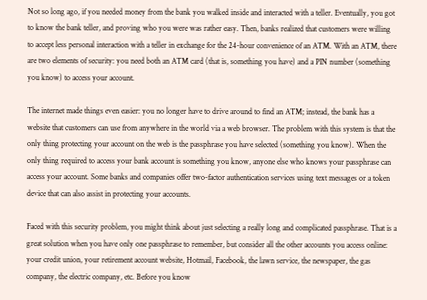Not so long ago, if you needed money from the bank you walked inside and interacted with a teller. Eventually, you got to know the bank teller, and proving who you were was rather easy. Then, banks realized that customers were willing to accept less personal interaction with a teller in exchange for the 24-hour convenience of an ATM. With an ATM, there are two elements of security: you need both an ATM card (that is, something you have) and a PIN number (something you know) to access your account.

The internet made things even easier: you no longer have to drive around to find an ATM; instead, the bank has a website that customers can use from anywhere in the world via a web browser. The problem with this system is that the only thing protecting your account on the web is the passphrase you have selected (something you know). When the only thing required to access your bank account is something you know, anyone else who knows your passphrase can access your account. Some banks and companies offer two-factor authentication services using text messages or a token device that can also assist in protecting your accounts.

Faced with this security problem, you might think about just selecting a really long and complicated passphrase. That is a great solution when you have only one passphrase to remember, but consider all the other accounts you access online: your credit union, your retirement account website, Hotmail, Facebook, the lawn service, the newspaper, the gas company, the electric company, etc. Before you know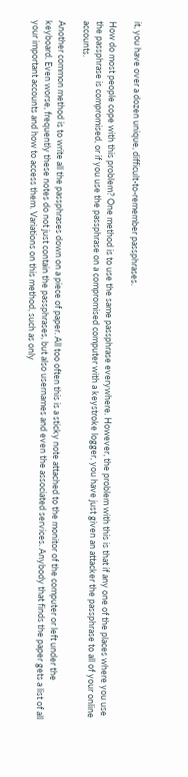it, you have over a dozen unique, difficult-to-remember passphrases.

How do most people cope with this problem? One method is to use the same passphrase everywhere. However, the problem with this is that if any one of the places where you use the passphrase is compromised, or if you use the passphrase on a compromised computer with a keystroke logger, you have just given an attacker the passphrase to all of your online accounts.

Another common method is to write all the passphrases down on a piece of paper. All too often this is a sticky note attached to the monitor of the computer or left under the keyboard. Even worse, frequently these notes do not just contain the passphrases, but also usernames and even the associated services. Anybody that finds the paper gets a list of all your important accounts and how to access them. Variations on this method, such as only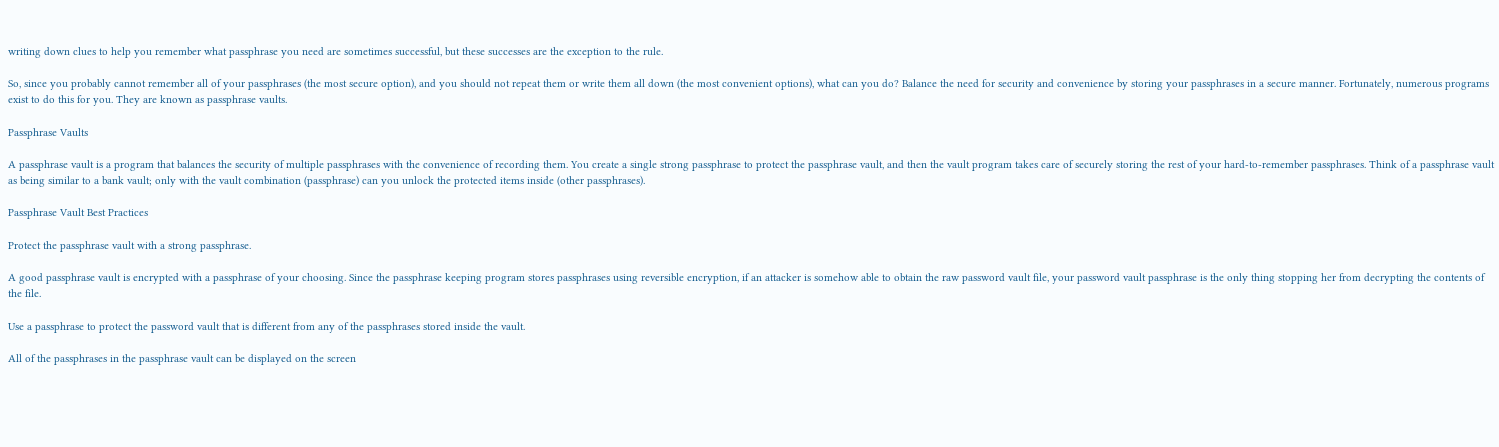writing down clues to help you remember what passphrase you need are sometimes successful, but these successes are the exception to the rule.

So, since you probably cannot remember all of your passphrases (the most secure option), and you should not repeat them or write them all down (the most convenient options), what can you do? Balance the need for security and convenience by storing your passphrases in a secure manner. Fortunately, numerous programs exist to do this for you. They are known as passphrase vaults.

Passphrase Vaults

A passphrase vault is a program that balances the security of multiple passphrases with the convenience of recording them. You create a single strong passphrase to protect the passphrase vault, and then the vault program takes care of securely storing the rest of your hard-to-remember passphrases. Think of a passphrase vault as being similar to a bank vault; only with the vault combination (passphrase) can you unlock the protected items inside (other passphrases).

Passphrase Vault Best Practices

Protect the passphrase vault with a strong passphrase.

A good passphrase vault is encrypted with a passphrase of your choosing. Since the passphrase keeping program stores passphrases using reversible encryption, if an attacker is somehow able to obtain the raw password vault file, your password vault passphrase is the only thing stopping her from decrypting the contents of the file.

Use a passphrase to protect the password vault that is different from any of the passphrases stored inside the vault.

All of the passphrases in the passphrase vault can be displayed on the screen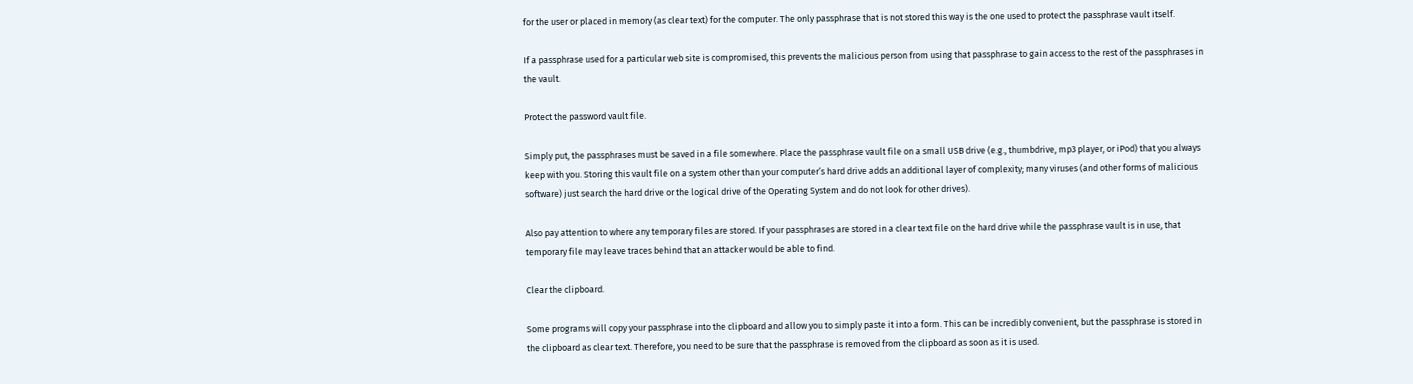for the user or placed in memory (as clear text) for the computer. The only passphrase that is not stored this way is the one used to protect the passphrase vault itself.

If a passphrase used for a particular web site is compromised, this prevents the malicious person from using that passphrase to gain access to the rest of the passphrases in the vault.

Protect the password vault file.

Simply put, the passphrases must be saved in a file somewhere. Place the passphrase vault file on a small USB drive (e.g., thumbdrive, mp3 player, or iPod) that you always keep with you. Storing this vault file on a system other than your computer’s hard drive adds an additional layer of complexity; many viruses (and other forms of malicious software) just search the hard drive or the logical drive of the Operating System and do not look for other drives).

Also pay attention to where any temporary files are stored. If your passphrases are stored in a clear text file on the hard drive while the passphrase vault is in use, that temporary file may leave traces behind that an attacker would be able to find.

Clear the clipboard.

Some programs will copy your passphrase into the clipboard and allow you to simply paste it into a form. This can be incredibly convenient, but the passphrase is stored in the clipboard as clear text. Therefore, you need to be sure that the passphrase is removed from the clipboard as soon as it is used.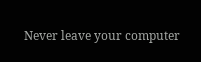Never leave your computer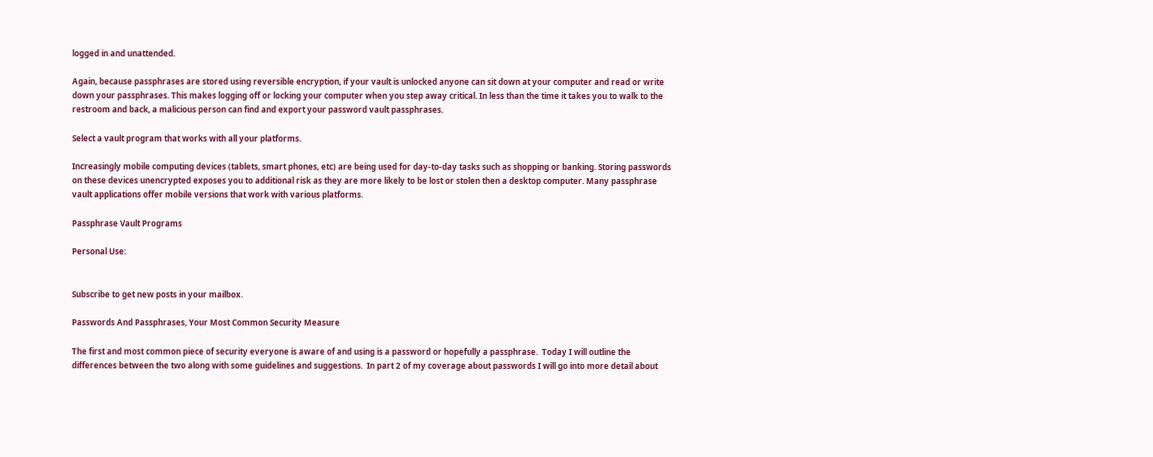logged in and unattended.

Again, because passphrases are stored using reversible encryption, if your vault is unlocked anyone can sit down at your computer and read or write down your passphrases. This makes logging off or locking your computer when you step away critical. In less than the time it takes you to walk to the restroom and back, a malicious person can find and export your password vault passphrases.

Select a vault program that works with all your platforms.

Increasingly mobile computing devices (tablets, smart phones, etc) are being used for day-to-day tasks such as shopping or banking. Storing passwords on these devices unencrypted exposes you to additional risk as they are more likely to be lost or stolen then a desktop computer. Many passphrase vault applications offer mobile versions that work with various platforms.

Passphrase Vault Programs

Personal Use:


Subscribe to get new posts in your mailbox.

Passwords And Passphrases, Your Most Common Security Measure

The first and most common piece of security everyone is aware of and using is a password or hopefully a passphrase.  Today I will outline the differences between the two along with some guidelines and suggestions.  In part 2 of my coverage about passwords I will go into more detail about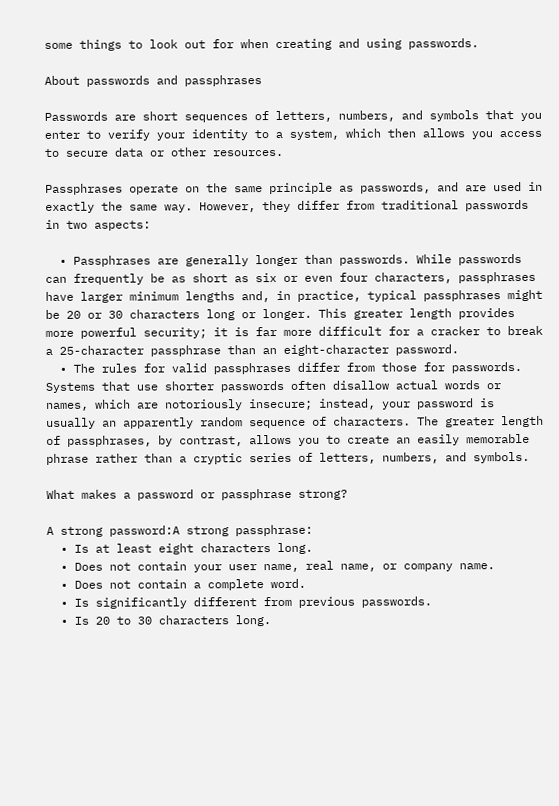some things to look out for when creating and using passwords.

About passwords and passphrases

Passwords are short sequences of letters, numbers, and symbols that you enter to verify your identity to a system, which then allows you access to secure data or other resources.

Passphrases operate on the same principle as passwords, and are used in exactly the same way. However, they differ from traditional passwords in two aspects:

  • Passphrases are generally longer than passwords. While passwords can frequently be as short as six or even four characters, passphrases have larger minimum lengths and, in practice, typical passphrases might be 20 or 30 characters long or longer. This greater length provides more powerful security; it is far more difficult for a cracker to break a 25-character passphrase than an eight-character password.
  • The rules for valid passphrases differ from those for passwords. Systems that use shorter passwords often disallow actual words or names, which are notoriously insecure; instead, your password is usually an apparently random sequence of characters. The greater length of passphrases, by contrast, allows you to create an easily memorable phrase rather than a cryptic series of letters, numbers, and symbols.

What makes a password or passphrase strong?

A strong password:A strong passphrase:
  • Is at least eight characters long.
  • Does not contain your user name, real name, or company name.
  • Does not contain a complete word.
  • Is significantly different from previous passwords.
  • Is 20 to 30 characters long.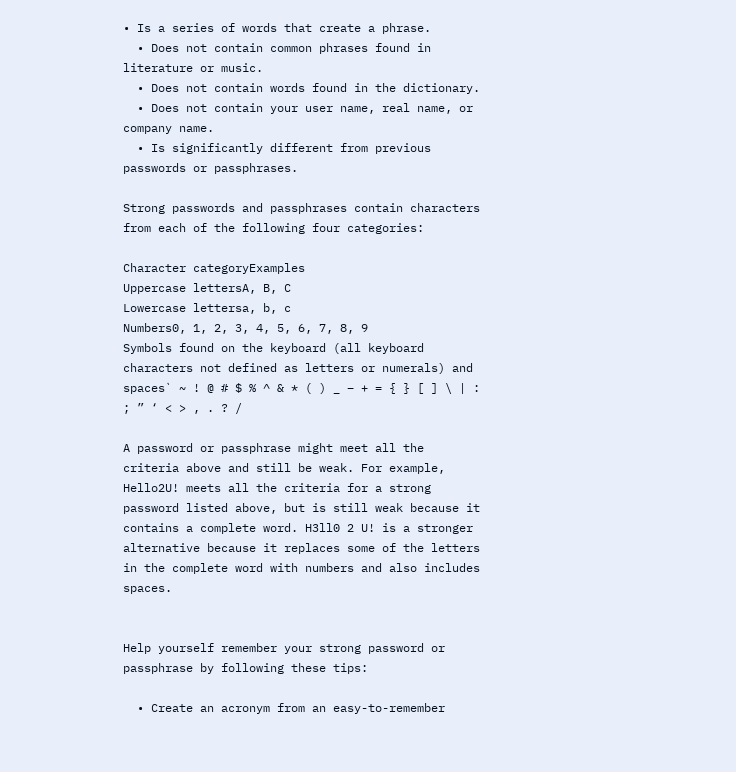• Is a series of words that create a phrase.
  • Does not contain common phrases found in literature or music.
  • Does not contain words found in the dictionary.
  • Does not contain your user name, real name, or company name.
  • Is significantly different from previous passwords or passphrases.

Strong passwords and passphrases contain characters from each of the following four categories:

Character categoryExamples
Uppercase lettersA, B, C
Lowercase lettersa, b, c
Numbers0, 1, 2, 3, 4, 5, 6, 7, 8, 9
Symbols found on the keyboard (all keyboard characters not defined as letters or numerals) and spaces` ~ ! @ # $ % ^ & * ( ) _ – + = { } [ ] \ | : ; ” ‘ < > , . ? /

A password or passphrase might meet all the criteria above and still be weak. For example, Hello2U! meets all the criteria for a strong password listed above, but is still weak because it contains a complete word. H3ll0 2 U! is a stronger alternative because it replaces some of the letters in the complete word with numbers and also includes spaces.


Help yourself remember your strong password or passphrase by following these tips:

  • Create an acronym from an easy-to-remember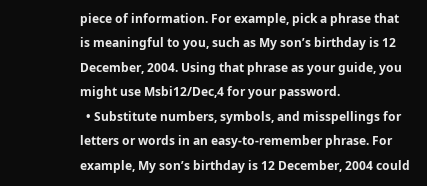piece of information. For example, pick a phrase that is meaningful to you, such as My son’s birthday is 12 December, 2004. Using that phrase as your guide, you might use Msbi12/Dec,4 for your password.
  • Substitute numbers, symbols, and misspellings for letters or words in an easy-to-remember phrase. For example, My son’s birthday is 12 December, 2004 could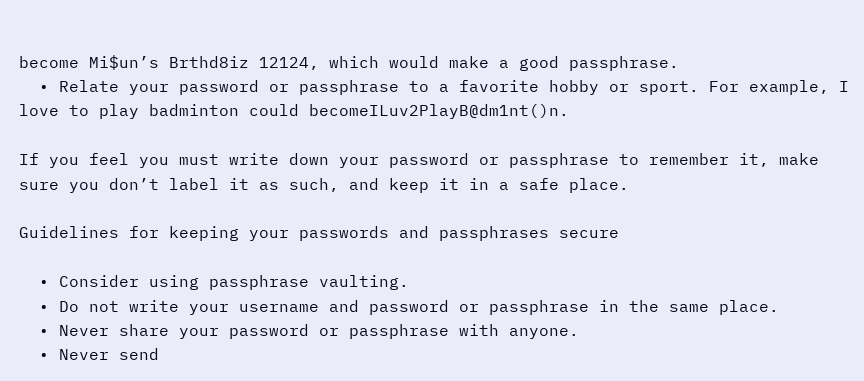become Mi$un’s Brthd8iz 12124, which would make a good passphrase.
  • Relate your password or passphrase to a favorite hobby or sport. For example, I love to play badminton could becomeILuv2PlayB@dm1nt()n.

If you feel you must write down your password or passphrase to remember it, make sure you don’t label it as such, and keep it in a safe place.

Guidelines for keeping your passwords and passphrases secure

  • Consider using passphrase vaulting.
  • Do not write your username and password or passphrase in the same place.
  • Never share your password or passphrase with anyone.
  • Never send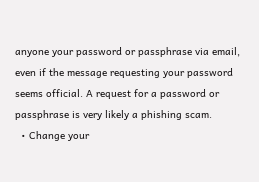anyone your password or passphrase via email, even if the message requesting your password seems official. A request for a password or passphrase is very likely a phishing scam.
  • Change your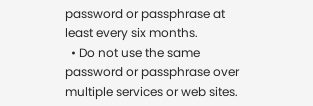password or passphrase at least every six months.
  • Do not use the same password or passphrase over multiple services or web sites.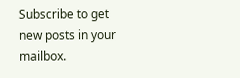Subscribe to get new posts in your mailbox.